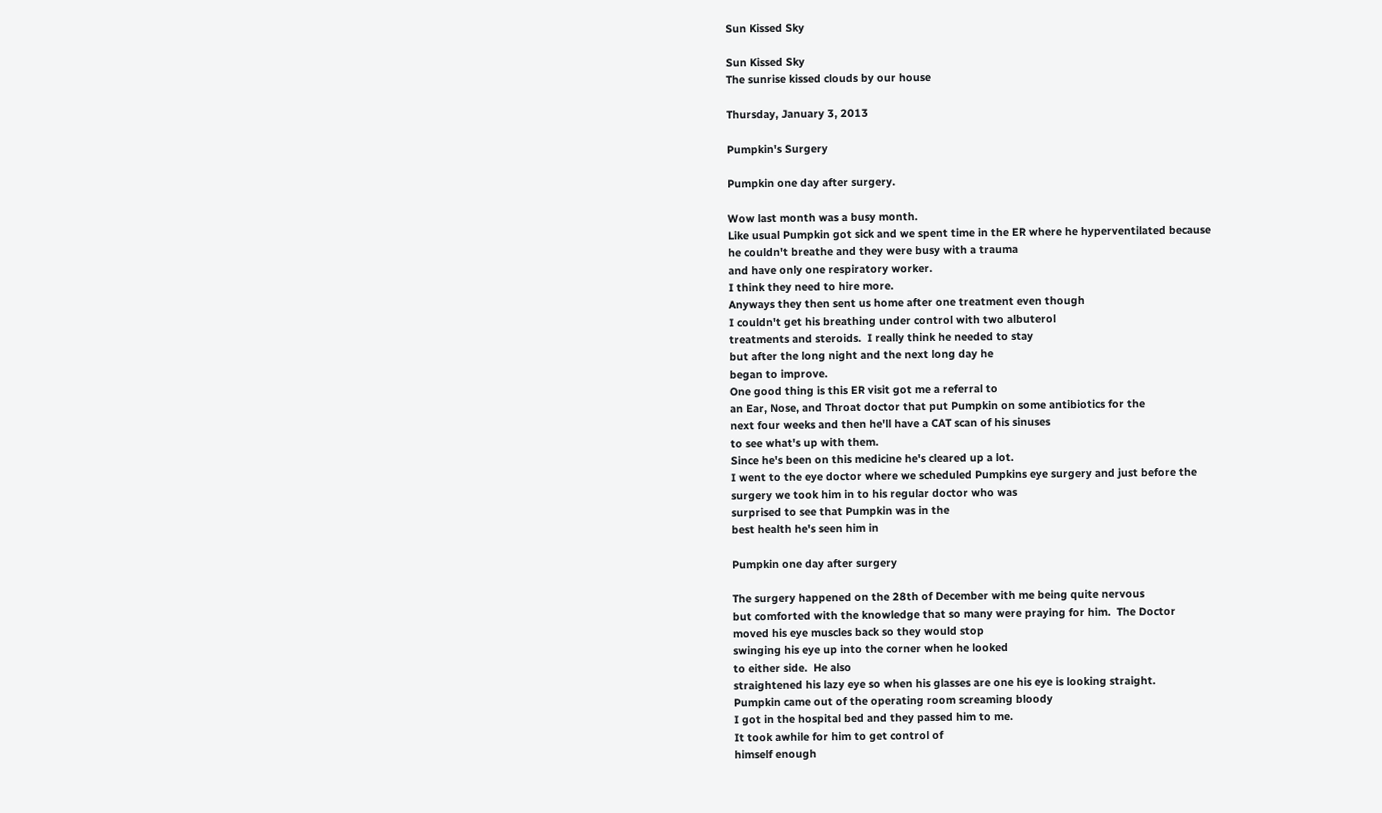Sun Kissed Sky

Sun Kissed Sky
The sunrise kissed clouds by our house

Thursday, January 3, 2013

Pumpkin's Surgery

Pumpkin one day after surgery.

Wow last month was a busy month.
Like usual Pumpkin got sick and we spent time in the ER where he hyperventilated because
he couldn't breathe and they were busy with a trauma
and have only one respiratory worker.
I think they need to hire more.
Anyways they then sent us home after one treatment even though
I couldn't get his breathing under control with two albuterol
treatments and steroids.  I really think he needed to stay
but after the long night and the next long day he
began to improve.
One good thing is this ER visit got me a referral to
an Ear, Nose, and Throat doctor that put Pumpkin on some antibiotics for the
next four weeks and then he'll have a CAT scan of his sinuses
to see what's up with them.
Since he's been on this medicine he's cleared up a lot.
I went to the eye doctor where we scheduled Pumpkins eye surgery and just before the
surgery we took him in to his regular doctor who was
surprised to see that Pumpkin was in the
best health he's seen him in

Pumpkin one day after surgery

The surgery happened on the 28th of December with me being quite nervous
but comforted with the knowledge that so many were praying for him.  The Doctor
moved his eye muscles back so they would stop
swinging his eye up into the corner when he looked
to either side.  He also
straightened his lazy eye so when his glasses are one his eye is looking straight.
Pumpkin came out of the operating room screaming bloody
I got in the hospital bed and they passed him to me.
It took awhile for him to get control of
himself enough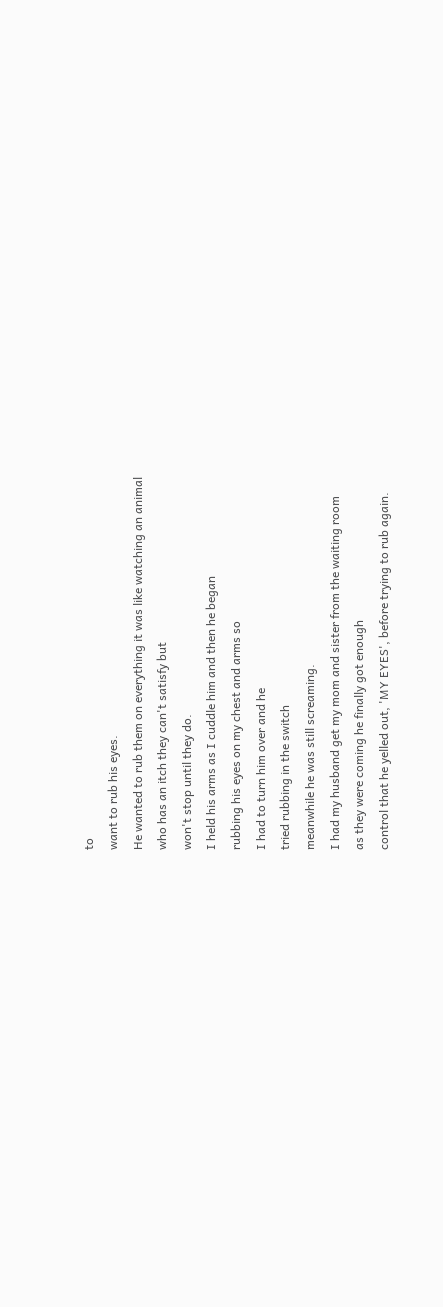to
want to rub his eyes.
He wanted to rub them on everything it was like watching an animal
who has an itch they can't satisfy but
won't stop until they do.
I held his arms as I cuddle him and then he began
rubbing his eyes on my chest and arms so
I had to turn him over and he
tried rubbing in the switch
meanwhile he was still screaming.
I had my husband get my mom and sister from the waiting room
as they were coming he finally got enough
control that he yelled out, 'MY EYES', before trying to rub again.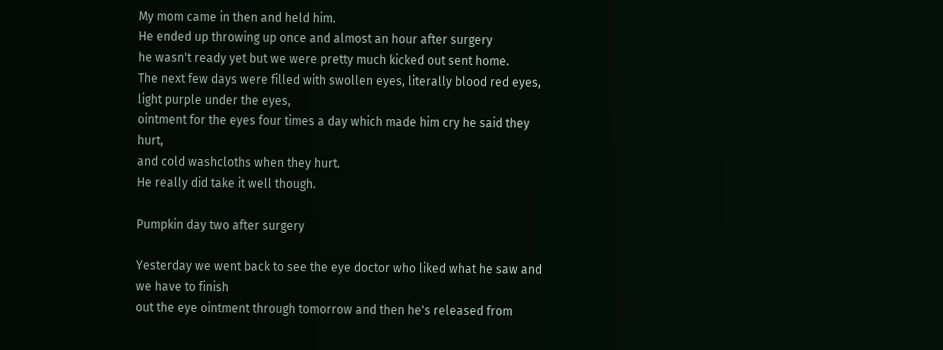My mom came in then and held him.
He ended up throwing up once and almost an hour after surgery
he wasn't ready yet but we were pretty much kicked out sent home.
The next few days were filled with swollen eyes, literally blood red eyes, light purple under the eyes,
ointment for the eyes four times a day which made him cry he said they hurt,
and cold washcloths when they hurt.
He really did take it well though.

Pumpkin day two after surgery

Yesterday we went back to see the eye doctor who liked what he saw and we have to finish
out the eye ointment through tomorrow and then he's released from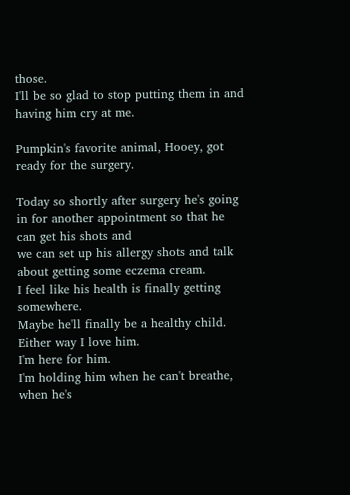those.
I'll be so glad to stop putting them in and having him cry at me.

Pumpkin's favorite animal, Hooey, got ready for the surgery.

Today so shortly after surgery he's going in for another appointment so that he can get his shots and
we can set up his allergy shots and talk about getting some eczema cream.
I feel like his health is finally getting somewhere.
Maybe he'll finally be a healthy child.
Either way I love him.
I'm here for him.
I'm holding him when he can't breathe, when he's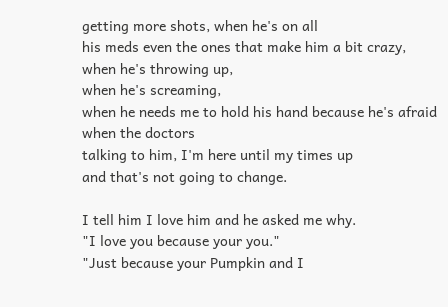getting more shots, when he's on all
his meds even the ones that make him a bit crazy,
when he's throwing up,
when he's screaming,
when he needs me to hold his hand because he's afraid when the doctors
talking to him, I'm here until my times up
and that's not going to change.

I tell him I love him and he asked me why.
"I love you because your you."
"Just because your Pumpkin and I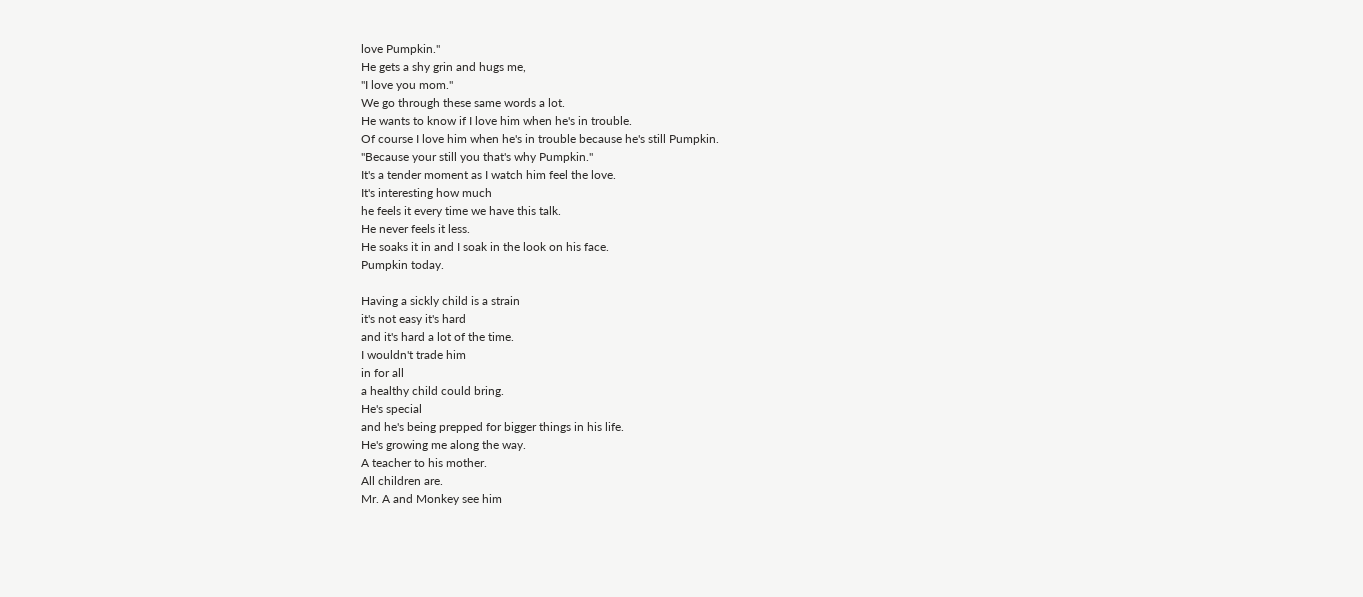love Pumpkin."
He gets a shy grin and hugs me,
"I love you mom."
We go through these same words a lot.
He wants to know if I love him when he's in trouble.
Of course I love him when he's in trouble because he's still Pumpkin.
"Because your still you that's why Pumpkin."
It's a tender moment as I watch him feel the love.
It's interesting how much
he feels it every time we have this talk.
He never feels it less.
He soaks it in and I soak in the look on his face.
Pumpkin today.

Having a sickly child is a strain
it's not easy it's hard
and it's hard a lot of the time.
I wouldn't trade him
in for all
a healthy child could bring.
He's special
and he's being prepped for bigger things in his life.
He's growing me along the way.
A teacher to his mother.
All children are.
Mr. A and Monkey see him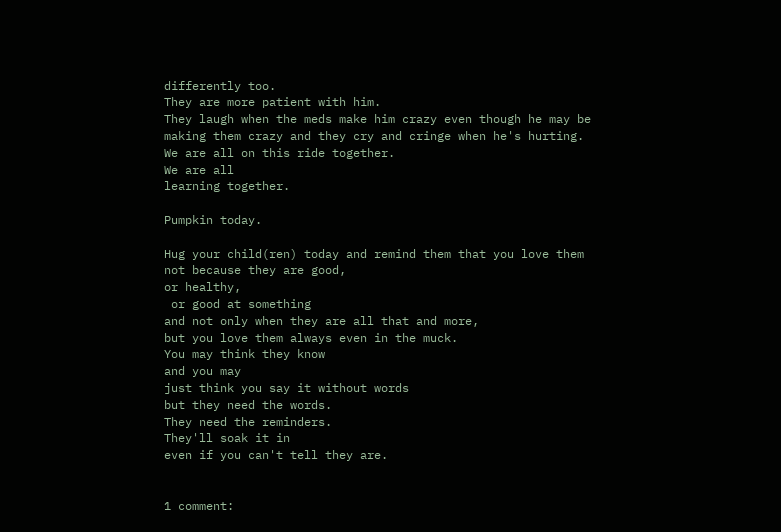differently too.
They are more patient with him.
They laugh when the meds make him crazy even though he may be
making them crazy and they cry and cringe when he's hurting.
We are all on this ride together.
We are all
learning together.

Pumpkin today.

Hug your child(ren) today and remind them that you love them
not because they are good,
or healthy,
 or good at something
and not only when they are all that and more,
but you love them always even in the muck.
You may think they know
and you may
just think you say it without words
but they need the words.
They need the reminders.
They'll soak it in
even if you can't tell they are.


1 comment: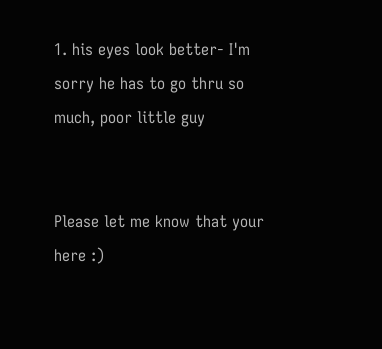1. his eyes look better- I'm sorry he has to go thru so much, poor little guy


Please let me know that your here :)